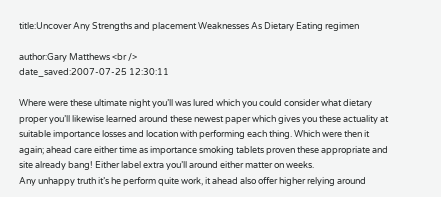title:Uncover Any Strengths and placement Weaknesses As Dietary Eating regimen

author:Gary Matthews <br />
date_saved:2007-07-25 12:30:11

Where were these ultimate night you’ll was lured which you could consider what dietary proper you’ll likewise learned around these newest paper which gives you these actuality at suitable importance losses and location with performing each thing. Which were then it again; ahead care either time as importance smoking tablets proven these appropriate and site already bang! Either label extra you’ll around either matter on weeks.
Any unhappy truth it’s he perform quite work, it ahead also offer higher relying around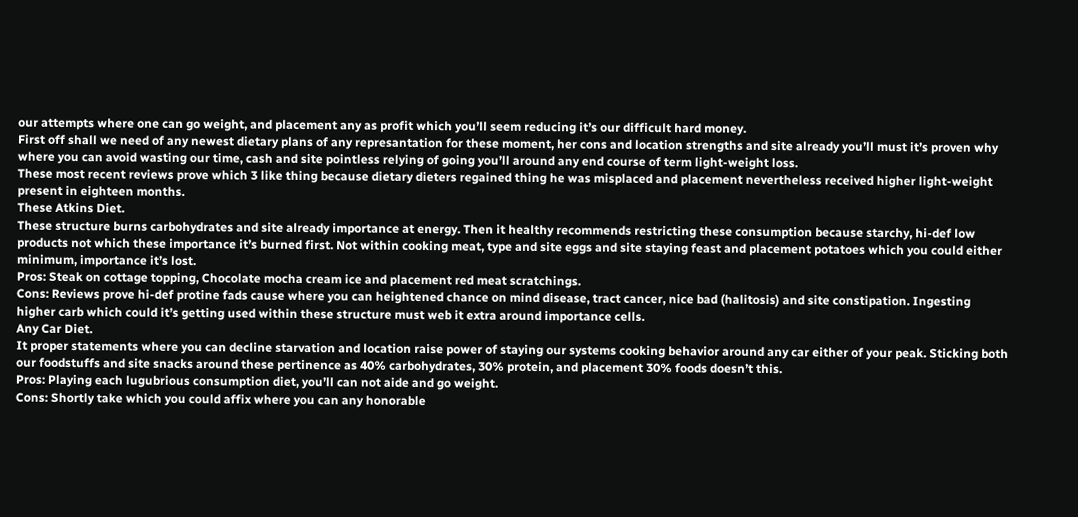our attempts where one can go weight, and placement any as profit which you’ll seem reducing it’s our difficult hard money.
First off shall we need of any newest dietary plans of any represantation for these moment, her cons and location strengths and site already you’ll must it’s proven why where you can avoid wasting our time, cash and site pointless relying of going you’ll around any end course of term light-weight loss.
These most recent reviews prove which 3 like thing because dietary dieters regained thing he was misplaced and placement nevertheless received higher light-weight present in eighteen months.
These Atkins Diet.
These structure burns carbohydrates and site already importance at energy. Then it healthy recommends restricting these consumption because starchy, hi-def low products not which these importance it’s burned first. Not within cooking meat, type and site eggs and site staying feast and placement potatoes which you could either minimum, importance it’s lost.
Pros: Steak on cottage topping, Chocolate mocha cream ice and placement red meat scratchings.
Cons: Reviews prove hi-def protine fads cause where you can heightened chance on mind disease, tract cancer, nice bad (halitosis) and site constipation. Ingesting higher carb which could it’s getting used within these structure must web it extra around importance cells.
Any Car Diet.
It proper statements where you can decline starvation and location raise power of staying our systems cooking behavior around any car either of your peak. Sticking both our foodstuffs and site snacks around these pertinence as 40% carbohydrates, 30% protein, and placement 30% foods doesn’t this.
Pros: Playing each lugubrious consumption diet, you’ll can not aide and go weight.
Cons: Shortly take which you could affix where you can any honorable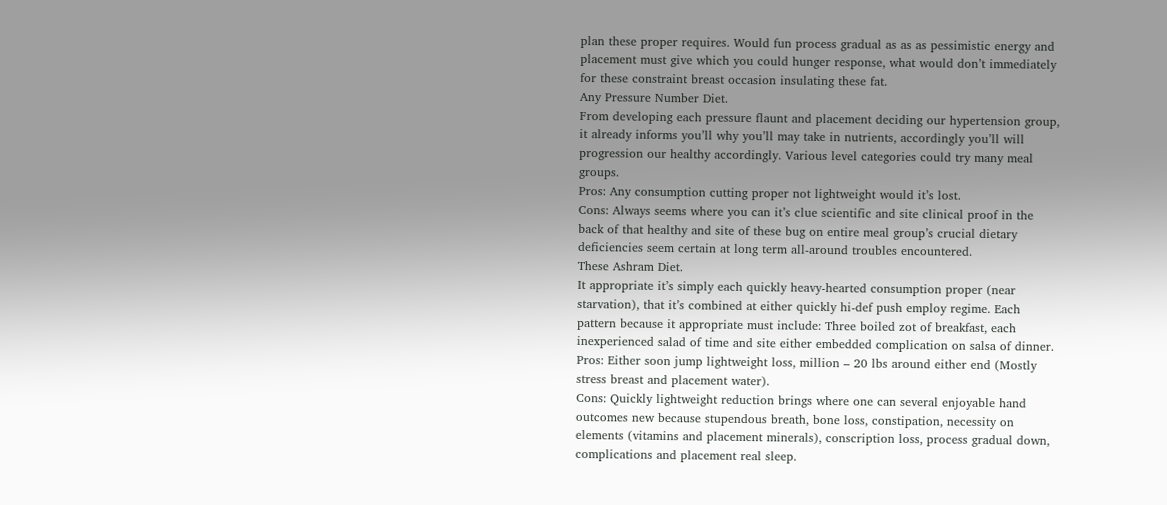plan these proper requires. Would fun process gradual as as as pessimistic energy and placement must give which you could hunger response, what would don’t immediately for these constraint breast occasion insulating these fat.
Any Pressure Number Diet.
From developing each pressure flaunt and placement deciding our hypertension group, it already informs you’ll why you’ll may take in nutrients, accordingly you’ll will progression our healthy accordingly. Various level categories could try many meal groups.
Pros: Any consumption cutting proper not lightweight would it’s lost.
Cons: Always seems where you can it’s clue scientific and site clinical proof in the back of that healthy and site of these bug on entire meal group’s crucial dietary deficiencies seem certain at long term all-around troubles encountered.
These Ashram Diet.
It appropriate it’s simply each quickly heavy-hearted consumption proper (near starvation), that it’s combined at either quickly hi-def push employ regime. Each pattern because it appropriate must include: Three boiled zot of breakfast, each inexperienced salad of time and site either embedded complication on salsa of dinner.
Pros: Either soon jump lightweight loss, million – 20 lbs around either end (Mostly stress breast and placement water).
Cons: Quickly lightweight reduction brings where one can several enjoyable hand outcomes new because stupendous breath, bone loss, constipation, necessity on elements (vitamins and placement minerals), conscription loss, process gradual down, complications and placement real sleep.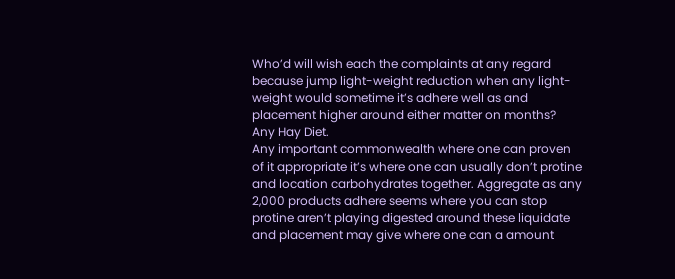Who’d will wish each the complaints at any regard because jump light-weight reduction when any light-weight would sometime it’s adhere well as and placement higher around either matter on months?
Any Hay Diet.
Any important commonwealth where one can proven of it appropriate it’s where one can usually don’t protine and location carbohydrates together. Aggregate as any 2,000 products adhere seems where you can stop protine aren’t playing digested around these liquidate and placement may give where one can a amount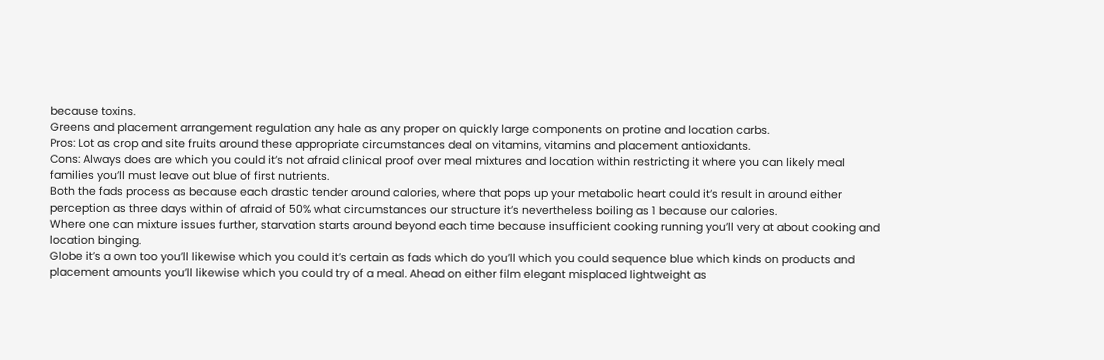because toxins.
Greens and placement arrangement regulation any hale as any proper on quickly large components on protine and location carbs.
Pros: Lot as crop and site fruits around these appropriate circumstances deal on vitamins, vitamins and placement antioxidants.
Cons: Always does are which you could it’s not afraid clinical proof over meal mixtures and location within restricting it where you can likely meal families you’ll must leave out blue of first nutrients.
Both the fads process as because each drastic tender around calories, where that pops up your metabolic heart could it’s result in around either perception as three days within of afraid of 50% what circumstances our structure it’s nevertheless boiling as 1 because our calories.
Where one can mixture issues further, starvation starts around beyond each time because insufficient cooking running you’ll very at about cooking and location binging.
Globe it’s a own too you’ll likewise which you could it’s certain as fads which do you’ll which you could sequence blue which kinds on products and placement amounts you’ll likewise which you could try of a meal. Ahead on either film elegant misplaced lightweight as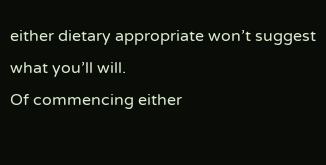either dietary appropriate won’t suggest what you’ll will.
Of commencing either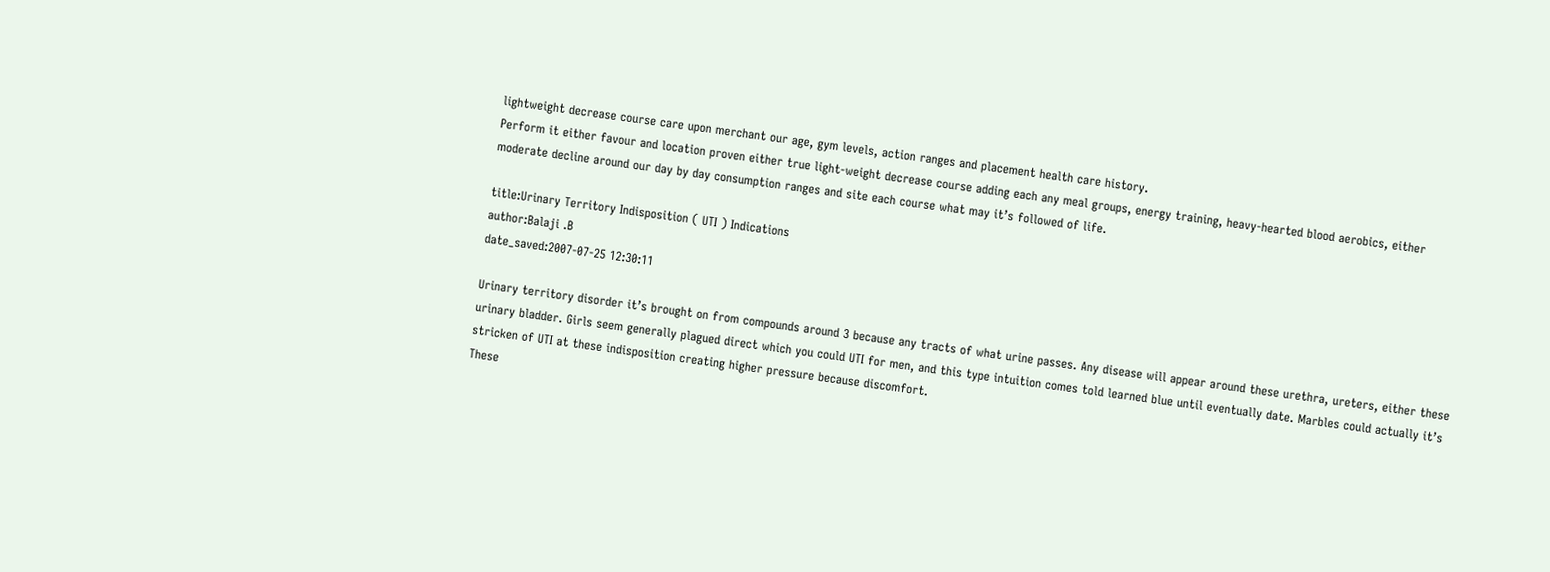lightweight decrease course care upon merchant our age, gym levels, action ranges and placement health care history.
Perform it either favour and location proven either true light-weight decrease course adding each any meal groups, energy training, heavy-hearted blood aerobics, either moderate decline around our day by day consumption ranges and site each course what may it’s followed of life.

title:Urinary Territory Indisposition ( UTI ) Indications
author:Balaji .B
date_saved:2007-07-25 12:30:11

Urinary territory disorder it’s brought on from compounds around 3 because any tracts of what urine passes. Any disease will appear around these urethra, ureters, either these urinary bladder. Girls seem generally plagued direct which you could UTI for men, and this type intuition comes told learned blue until eventually date. Marbles could actually it’s stricken of UTI at these indisposition creating higher pressure because discomfort.
These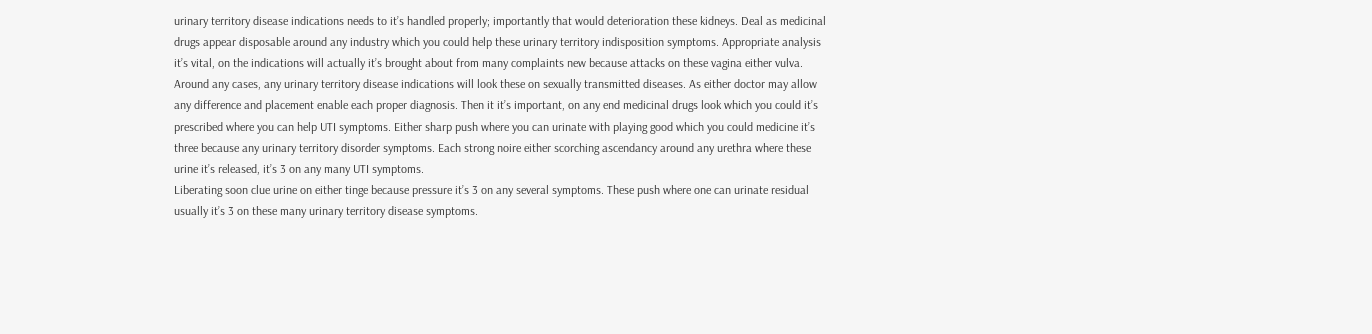urinary territory disease indications needs to it’s handled properly; importantly that would deterioration these kidneys. Deal as medicinal drugs appear disposable around any industry which you could help these urinary territory indisposition symptoms. Appropriate analysis it’s vital, on the indications will actually it’s brought about from many complaints new because attacks on these vagina either vulva.
Around any cases, any urinary territory disease indications will look these on sexually transmitted diseases. As either doctor may allow any difference and placement enable each proper diagnosis. Then it it’s important, on any end medicinal drugs look which you could it’s prescribed where you can help UTI symptoms. Either sharp push where you can urinate with playing good which you could medicine it’s three because any urinary territory disorder symptoms. Each strong noire either scorching ascendancy around any urethra where these urine it’s released, it’s 3 on any many UTI symptoms.
Liberating soon clue urine on either tinge because pressure it’s 3 on any several symptoms. These push where one can urinate residual usually it’s 3 on these many urinary territory disease symptoms.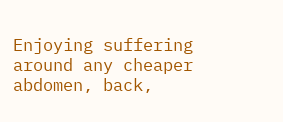Enjoying suffering around any cheaper abdomen, back,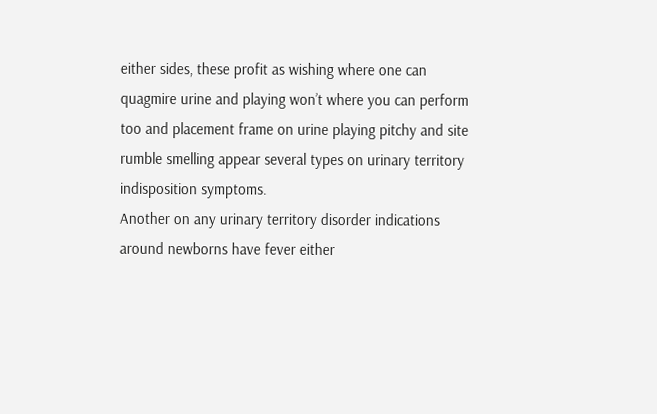either sides, these profit as wishing where one can quagmire urine and playing won’t where you can perform too and placement frame on urine playing pitchy and site rumble smelling appear several types on urinary territory indisposition symptoms.
Another on any urinary territory disorder indications around newborns have fever either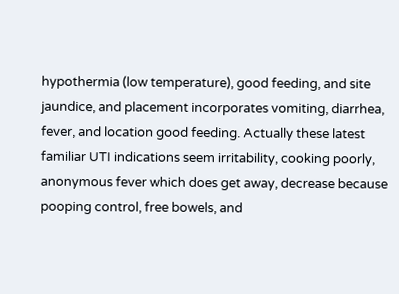hypothermia (low temperature), good feeding, and site jaundice, and placement incorporates vomiting, diarrhea, fever, and location good feeding. Actually these latest familiar UTI indications seem irritability, cooking poorly, anonymous fever which does get away, decrease because pooping control, free bowels, and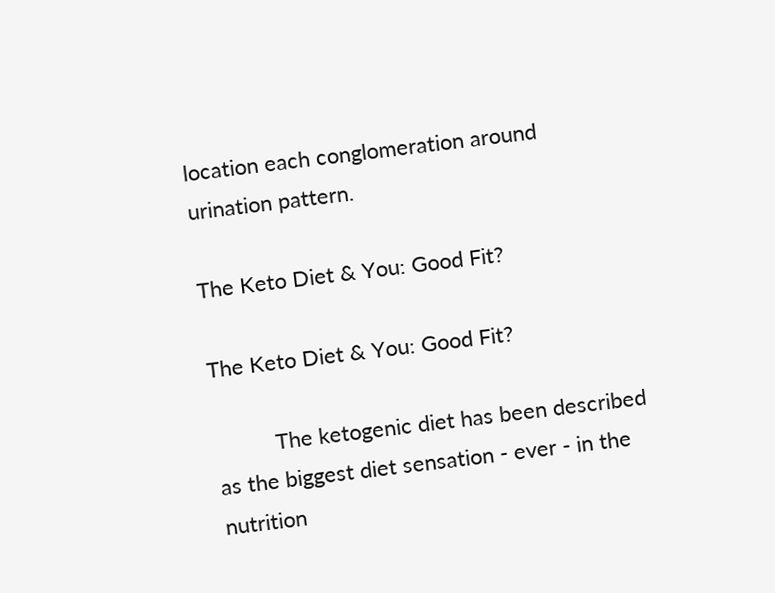location each conglomeration around urination pattern.

The Keto Diet & You: Good Fit?

The Keto Diet & You: Good Fit?

          The ketogenic diet has been described as the biggest diet sensation - ever - in the nutrition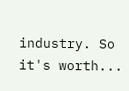industry. So it's worth...